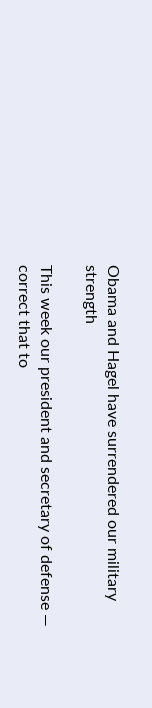Obama and Hagel have surrendered our military strength

This week our president and secretary of defense — correct that to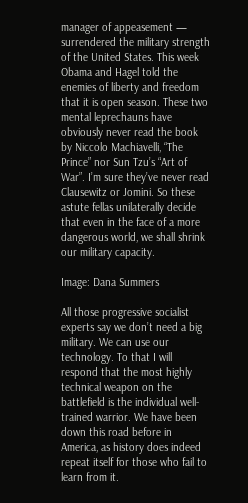manager of appeasement — surrendered the military strength of the United States. This week Obama and Hagel told the enemies of liberty and freedom that it is open season. These two mental leprechauns have obviously never read the book by Niccolo Machiavelli, “The Prince” nor Sun Tzu’s “Art of War”. I’m sure they’ve never read Clausewitz or Jomini. So these astute fellas unilaterally decide that even in the face of a more dangerous world, we shall shrink our military capacity.

Image: Dana Summers

All those progressive socialist experts say we don’t need a big military. We can use our technology. To that I will respond that the most highly technical weapon on the battlefield is the individual well-trained warrior. We have been down this road before in America, as history does indeed repeat itself for those who fail to learn from it.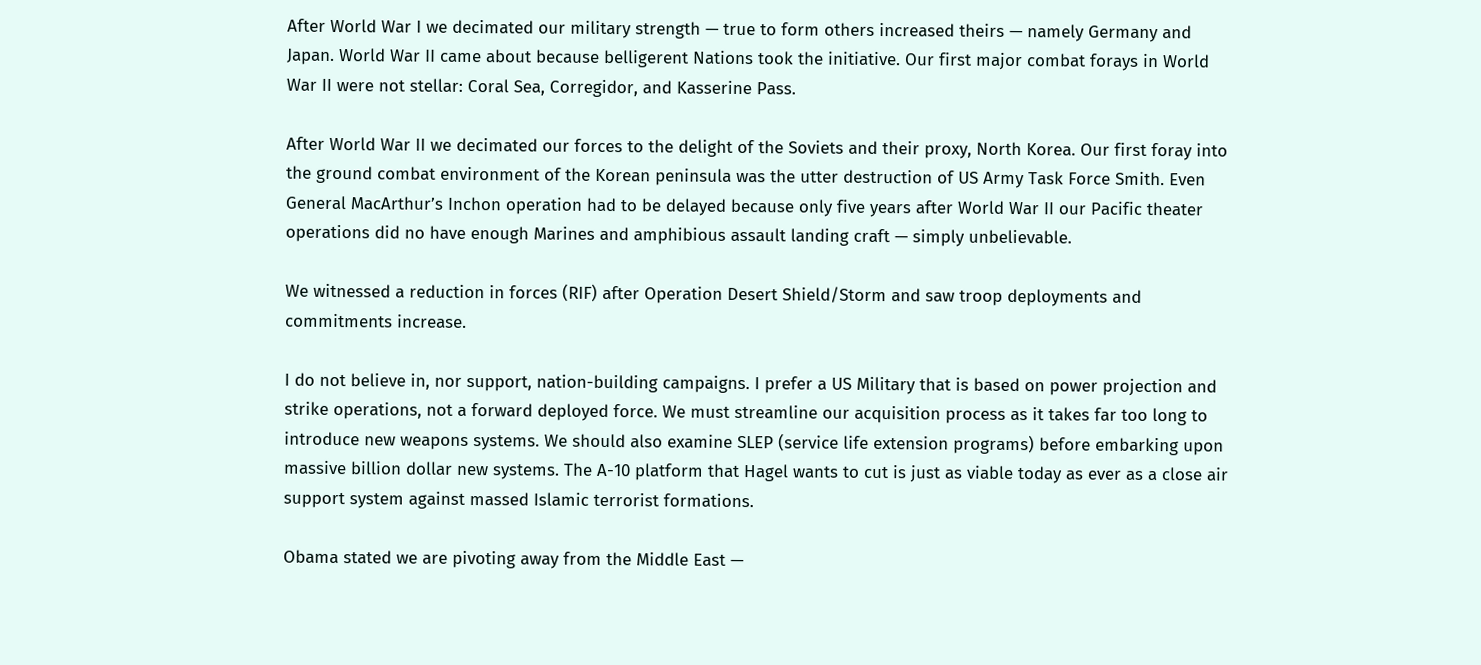After World War I we decimated our military strength — true to form others increased theirs — namely Germany and Japan. World War II came about because belligerent Nations took the initiative. Our first major combat forays in World War II were not stellar: Coral Sea, Corregidor, and Kasserine Pass.

After World War II we decimated our forces to the delight of the Soviets and their proxy, North Korea. Our first foray into the ground combat environment of the Korean peninsula was the utter destruction of US Army Task Force Smith. Even General MacArthur’s Inchon operation had to be delayed because only five years after World War II our Pacific theater operations did no have enough Marines and amphibious assault landing craft — simply unbelievable.

We witnessed a reduction in forces (RIF) after Operation Desert Shield/Storm and saw troop deployments and commitments increase.

I do not believe in, nor support, nation-building campaigns. I prefer a US Military that is based on power projection and strike operations, not a forward deployed force. We must streamline our acquisition process as it takes far too long to introduce new weapons systems. We should also examine SLEP (service life extension programs) before embarking upon massive billion dollar new systems. The A-10 platform that Hagel wants to cut is just as viable today as ever as a close air support system against massed Islamic terrorist formations.

Obama stated we are pivoting away from the Middle East —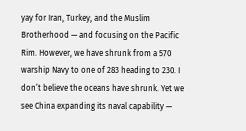yay for Iran, Turkey, and the Muslim Brotherhood — and focusing on the Pacific Rim. However, we have shrunk from a 570 warship Navy to one of 283 heading to 230. I don’t believe the oceans have shrunk. Yet we see China expanding its naval capability —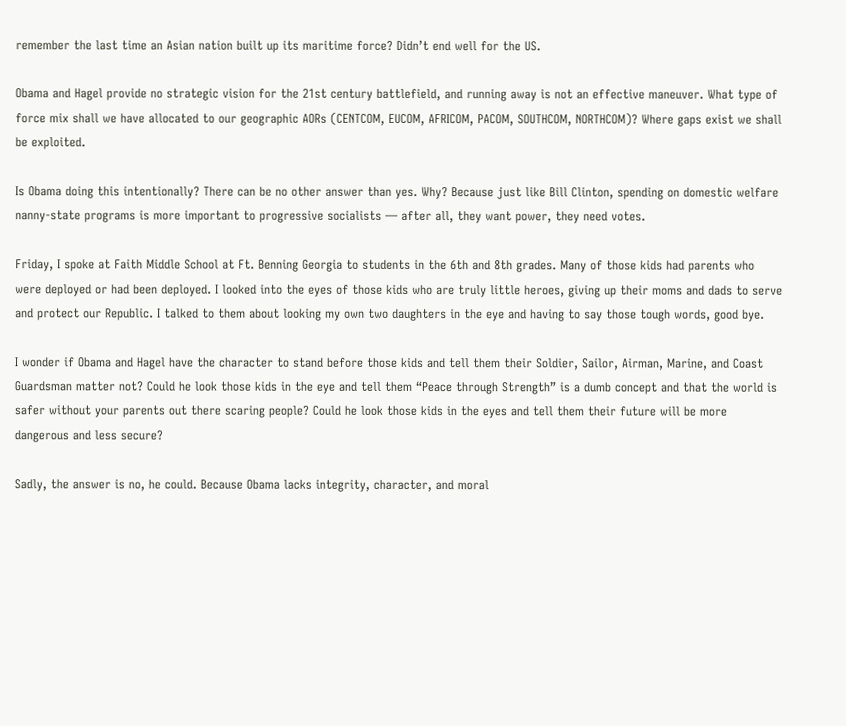remember the last time an Asian nation built up its maritime force? Didn’t end well for the US.

Obama and Hagel provide no strategic vision for the 21st century battlefield, and running away is not an effective maneuver. What type of force mix shall we have allocated to our geographic AORs (CENTCOM, EUCOM, AFRICOM, PACOM, SOUTHCOM, NORTHCOM)? Where gaps exist we shall be exploited.

Is Obama doing this intentionally? There can be no other answer than yes. Why? Because just like Bill Clinton, spending on domestic welfare nanny-state programs is more important to progressive socialists — after all, they want power, they need votes.

Friday, I spoke at Faith Middle School at Ft. Benning Georgia to students in the 6th and 8th grades. Many of those kids had parents who were deployed or had been deployed. I looked into the eyes of those kids who are truly little heroes, giving up their moms and dads to serve and protect our Republic. I talked to them about looking my own two daughters in the eye and having to say those tough words, good bye.

I wonder if Obama and Hagel have the character to stand before those kids and tell them their Soldier, Sailor, Airman, Marine, and Coast Guardsman matter not? Could he look those kids in the eye and tell them “Peace through Strength” is a dumb concept and that the world is safer without your parents out there scaring people? Could he look those kids in the eyes and tell them their future will be more dangerous and less secure?

Sadly, the answer is no, he could. Because Obama lacks integrity, character, and moral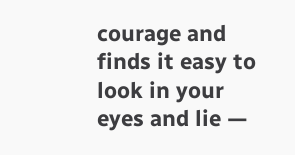courage and finds it easy to look in your eyes and lie —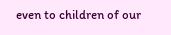even to children of our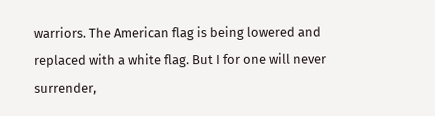warriors. The American flag is being lowered and replaced with a white flag. But I for one will never surrender,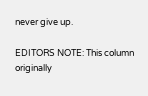never give up.

EDITORS NOTE: This column originally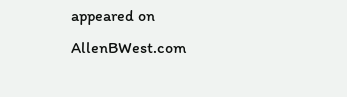appeared on AllenBWest.com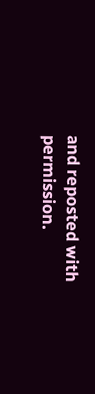and reposted with permission.